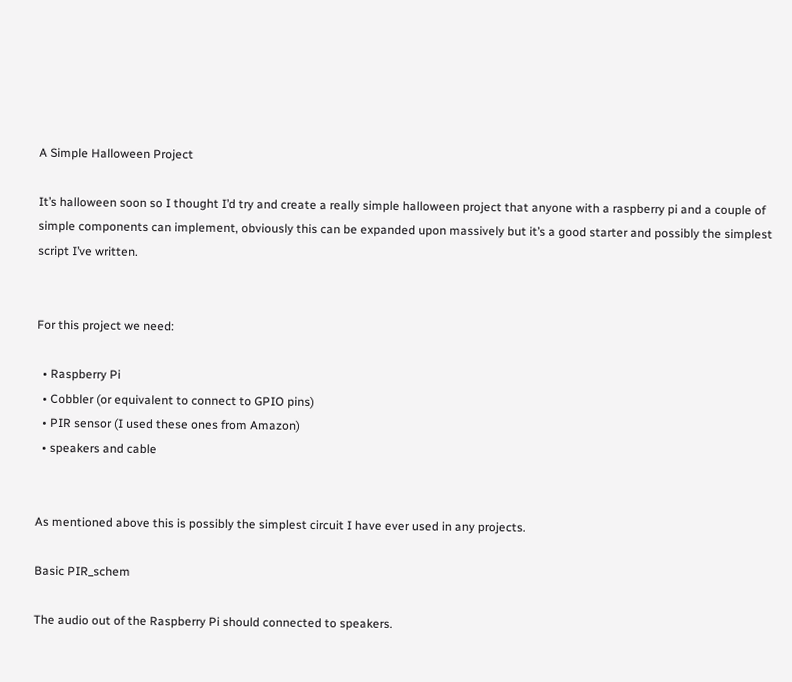A Simple Halloween Project

It’s halloween soon so I thought I’d try and create a really simple halloween project that anyone with a raspberry pi and a couple of simple components can implement, obviously this can be expanded upon massively but it’s a good starter and possibly the simplest script I’ve written.


For this project we need:

  • Raspberry Pi
  • Cobbler (or equivalent to connect to GPIO pins)
  • PIR sensor (I used these ones from Amazon)
  • speakers and cable


As mentioned above this is possibly the simplest circuit I have ever used in any projects.

Basic PIR_schem

The audio out of the Raspberry Pi should connected to speakers.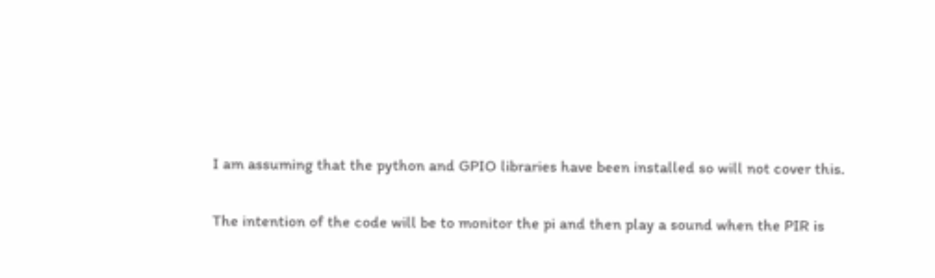I am assuming that the python and GPIO libraries have been installed so will not cover this.

The intention of the code will be to monitor the pi and then play a sound when the PIR is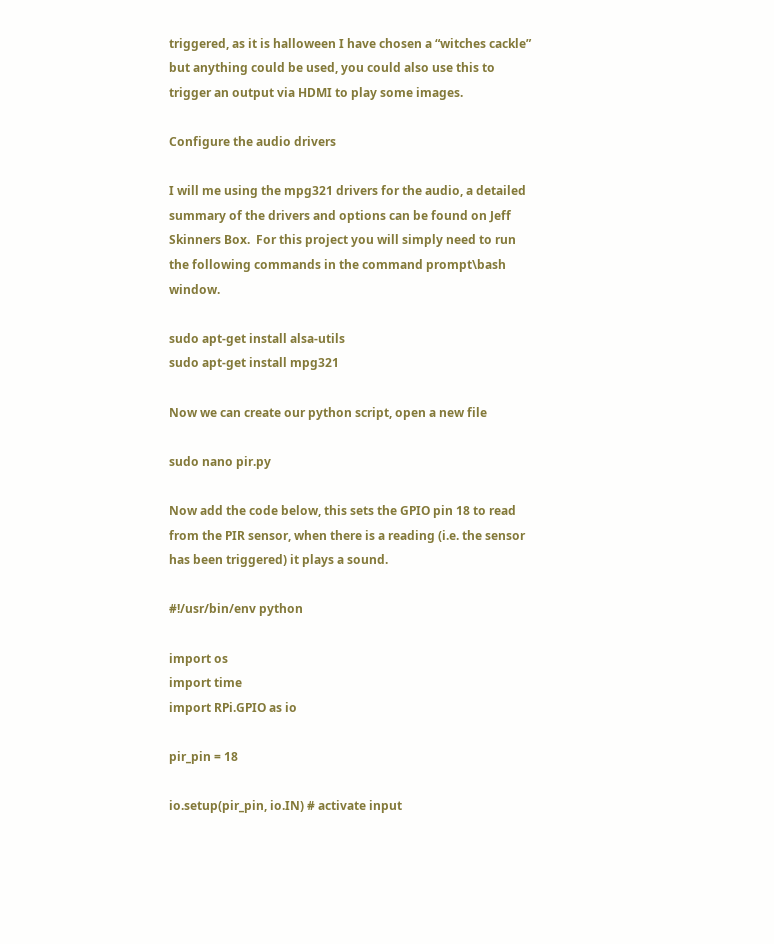triggered, as it is halloween I have chosen a “witches cackle” but anything could be used, you could also use this to trigger an output via HDMI to play some images.

Configure the audio drivers

I will me using the mpg321 drivers for the audio, a detailed summary of the drivers and options can be found on Jeff Skinners Box.  For this project you will simply need to run the following commands in the command prompt\bash window.

sudo apt-get install alsa-utils
sudo apt-get install mpg321

Now we can create our python script, open a new file

sudo nano pir.py

Now add the code below, this sets the GPIO pin 18 to read from the PIR sensor, when there is a reading (i.e. the sensor has been triggered) it plays a sound.

#!/usr/bin/env python

import os
import time
import RPi.GPIO as io

pir_pin = 18

io.setup(pir_pin, io.IN) # activate input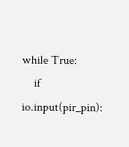while True:
    if io.input(pir_pin):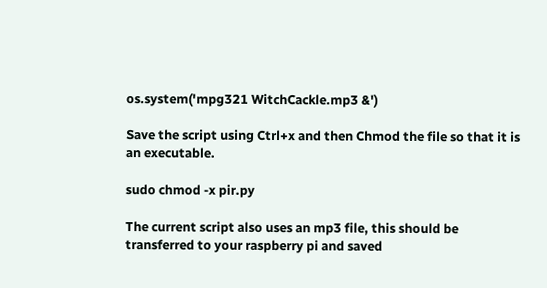os.system('mpg321 WitchCackle.mp3 &')

Save the script using Ctrl+x and then Chmod the file so that it is an executable.

sudo chmod -x pir.py

The current script also uses an mp3 file, this should be transferred to your raspberry pi and saved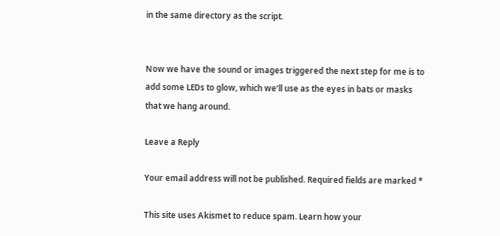in the same directory as the script.


Now we have the sound or images triggered the next step for me is to add some LEDs to glow, which we’ll use as the eyes in bats or masks that we hang around.

Leave a Reply

Your email address will not be published. Required fields are marked *

This site uses Akismet to reduce spam. Learn how your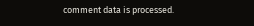comment data is processed.